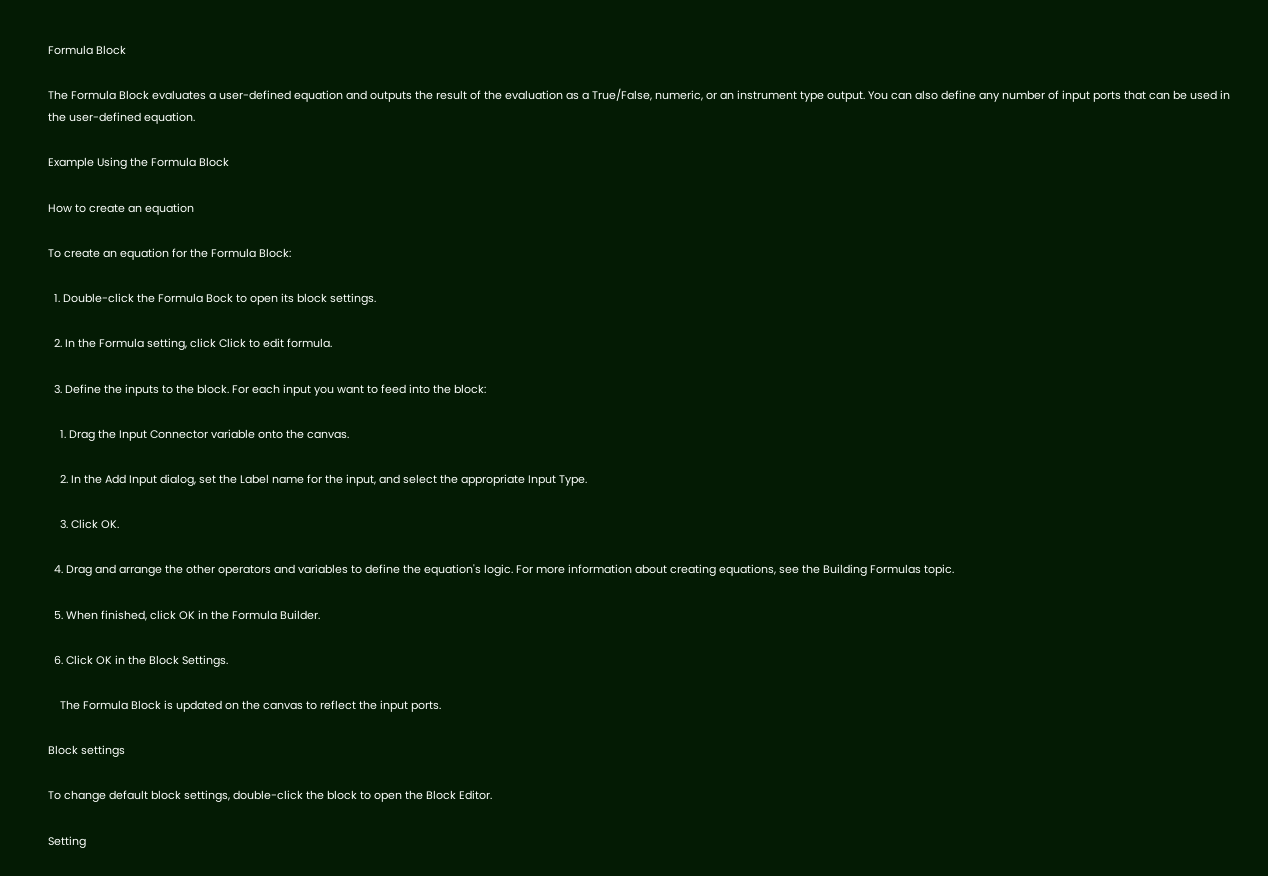Formula Block

The Formula Block evaluates a user-defined equation and outputs the result of the evaluation as a True/False, numeric, or an instrument type output. You can also define any number of input ports that can be used in the user-defined equation.

Example Using the Formula Block

How to create an equation

To create an equation for the Formula Block:

  1. Double-click the Formula Bock to open its block settings.

  2. In the Formula setting, click Click to edit formula.

  3. Define the inputs to the block. For each input you want to feed into the block:

    1. Drag the Input Connector variable onto the canvas.

    2. In the Add Input dialog, set the Label name for the input, and select the appropriate Input Type.

    3. Click OK.

  4. Drag and arrange the other operators and variables to define the equation's logic. For more information about creating equations, see the Building Formulas topic.

  5. When finished, click OK in the Formula Builder.

  6. Click OK in the Block Settings.

    The Formula Block is updated on the canvas to reflect the input ports.

Block settings

To change default block settings, double-click the block to open the Block Editor.

Setting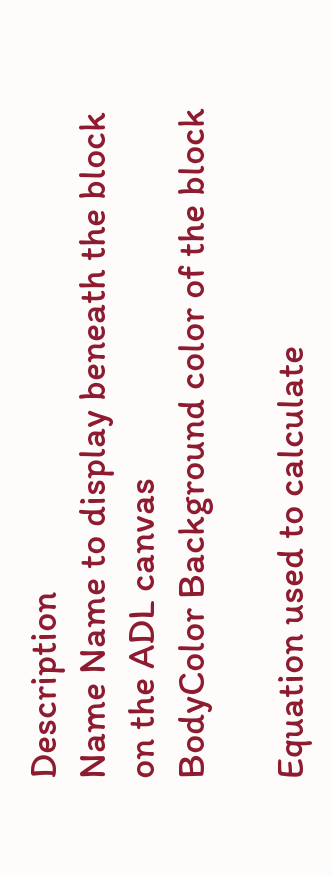Description
Name Name to display beneath the block on the ADL canvas
BodyColor Background color of the block

Equation used to calculate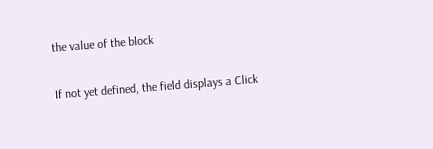the value of the block

If not yet defined, the field displays a Click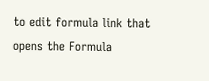to edit formula link that opens the Formula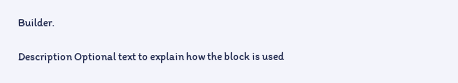Builder.

Description Optional text to explain how the block is used